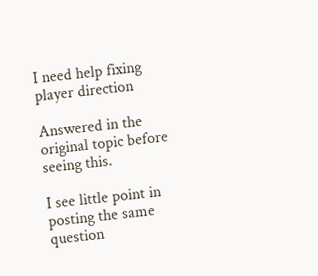I need help fixing player direction

Answered in the original topic before seeing this.

I see little point in posting the same question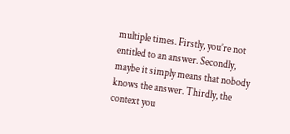multiple times. Firstly, you’re not entitled to an answer. Secondly, maybe it simply means that nobody knows the answer. Thirdly, the context you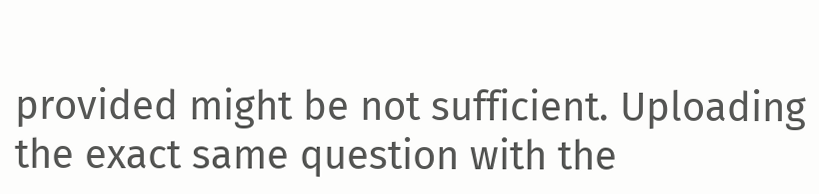provided might be not sufficient. Uploading the exact same question with the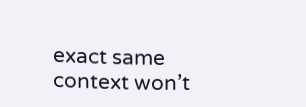exact same context won’t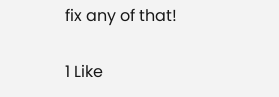fix any of that!

1 Like